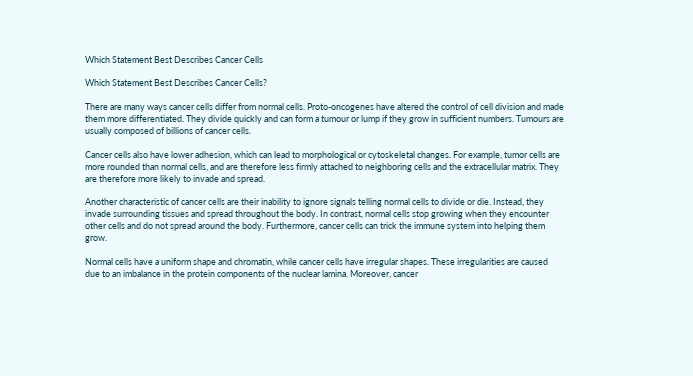Which Statement Best Describes Cancer Cells

Which Statement Best Describes Cancer Cells?

There are many ways cancer cells differ from normal cells. Proto-oncogenes have altered the control of cell division and made them more differentiated. They divide quickly and can form a tumour or lump if they grow in sufficient numbers. Tumours are usually composed of billions of cancer cells.

Cancer cells also have lower adhesion, which can lead to morphological or cytoskeletal changes. For example, tumor cells are more rounded than normal cells, and are therefore less firmly attached to neighboring cells and the extracellular matrix. They are therefore more likely to invade and spread.

Another characteristic of cancer cells are their inability to ignore signals telling normal cells to divide or die. Instead, they invade surrounding tissues and spread throughout the body. In contrast, normal cells stop growing when they encounter other cells and do not spread around the body. Furthermore, cancer cells can trick the immune system into helping them grow.

Normal cells have a uniform shape and chromatin, while cancer cells have irregular shapes. These irregularities are caused due to an imbalance in the protein components of the nuclear lamina. Moreover, cancer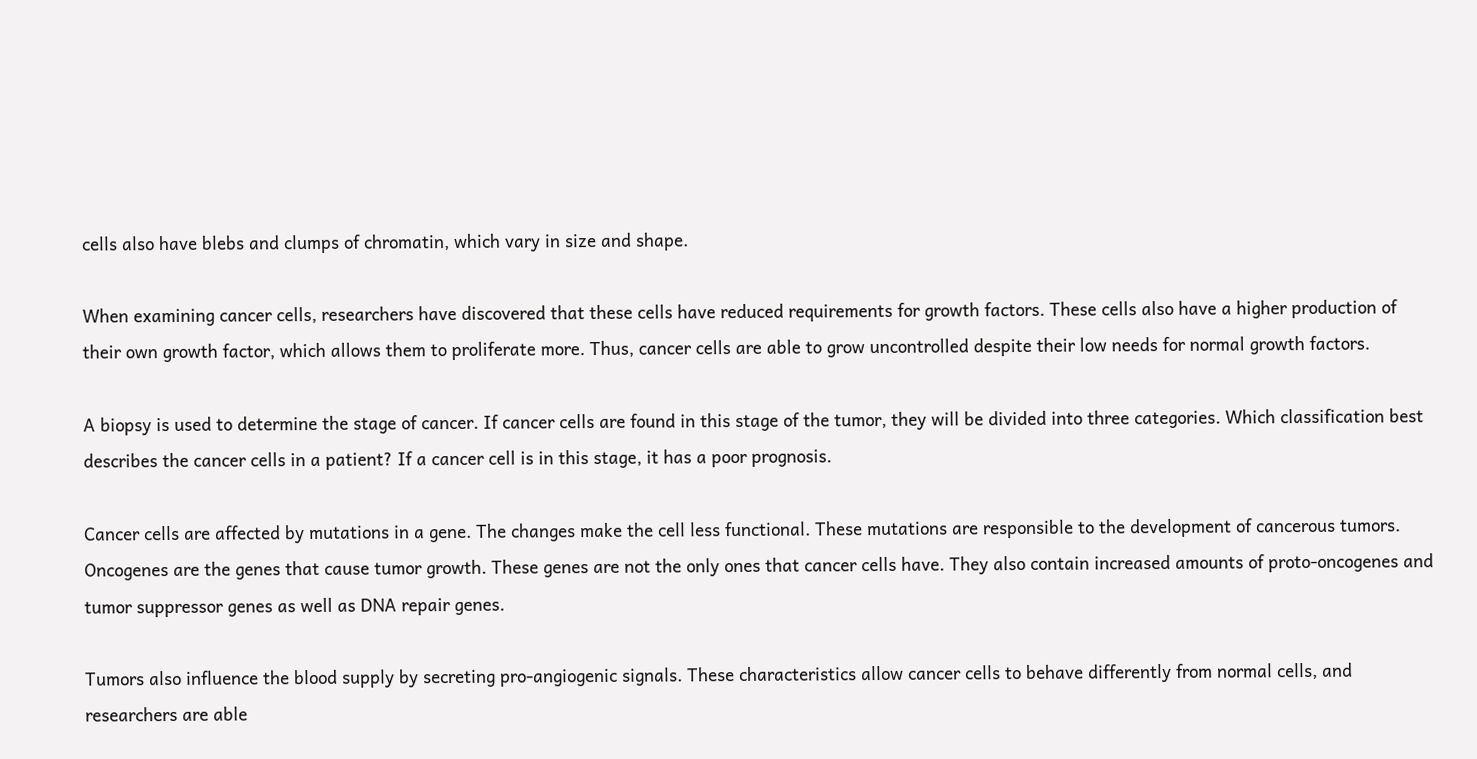cells also have blebs and clumps of chromatin, which vary in size and shape.

When examining cancer cells, researchers have discovered that these cells have reduced requirements for growth factors. These cells also have a higher production of their own growth factor, which allows them to proliferate more. Thus, cancer cells are able to grow uncontrolled despite their low needs for normal growth factors.

A biopsy is used to determine the stage of cancer. If cancer cells are found in this stage of the tumor, they will be divided into three categories. Which classification best describes the cancer cells in a patient? If a cancer cell is in this stage, it has a poor prognosis.

Cancer cells are affected by mutations in a gene. The changes make the cell less functional. These mutations are responsible to the development of cancerous tumors. Oncogenes are the genes that cause tumor growth. These genes are not the only ones that cancer cells have. They also contain increased amounts of proto-oncogenes and tumor suppressor genes as well as DNA repair genes.

Tumors also influence the blood supply by secreting pro-angiogenic signals. These characteristics allow cancer cells to behave differently from normal cells, and researchers are able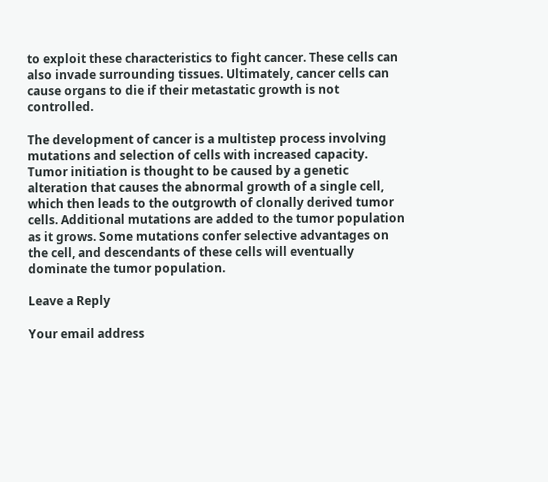to exploit these characteristics to fight cancer. These cells can also invade surrounding tissues. Ultimately, cancer cells can cause organs to die if their metastatic growth is not controlled.

The development of cancer is a multistep process involving mutations and selection of cells with increased capacity. Tumor initiation is thought to be caused by a genetic alteration that causes the abnormal growth of a single cell, which then leads to the outgrowth of clonally derived tumor cells. Additional mutations are added to the tumor population as it grows. Some mutations confer selective advantages on the cell, and descendants of these cells will eventually dominate the tumor population.

Leave a Reply

Your email address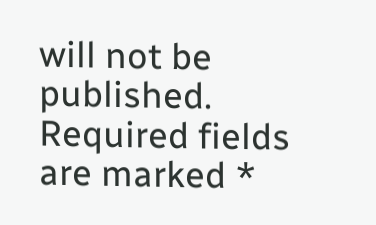will not be published. Required fields are marked *